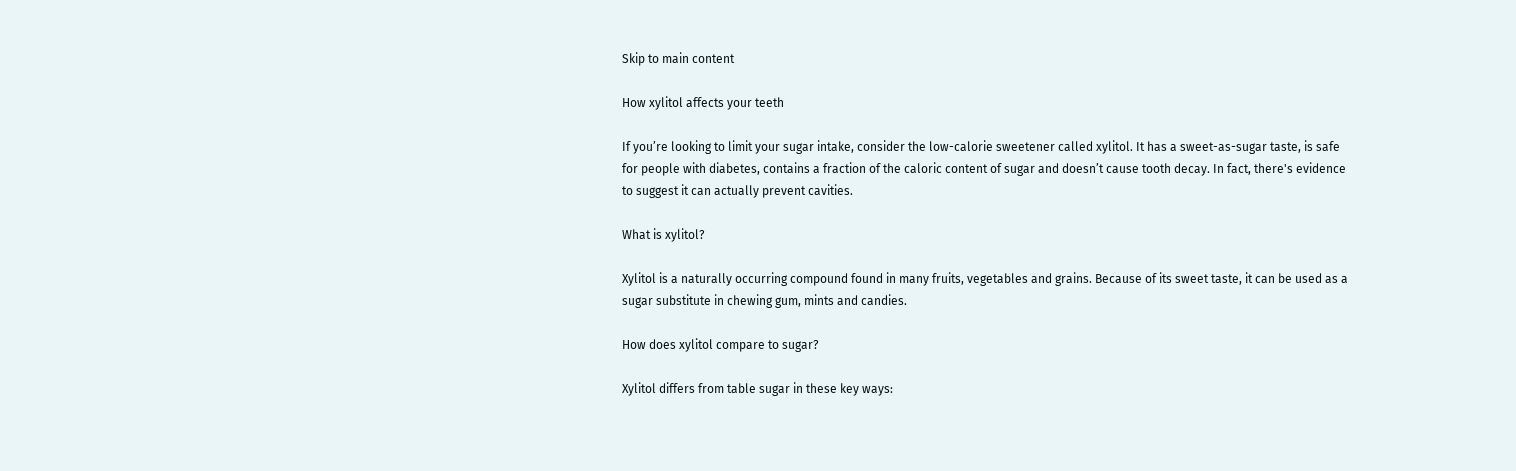Skip to main content

How xylitol affects your teeth

If you’re looking to limit your sugar intake, consider the low-calorie sweetener called xylitol. It has a sweet-as-sugar taste, is safe for people with diabetes, contains a fraction of the caloric content of sugar and doesn’t cause tooth decay. In fact, there's evidence to suggest it can actually prevent cavities.

What is xylitol?

Xylitol is a naturally occurring compound found in many fruits, vegetables and grains. Because of its sweet taste, it can be used as a sugar substitute in chewing gum, mints and candies.

How does xylitol compare to sugar?

Xylitol differs from table sugar in these key ways: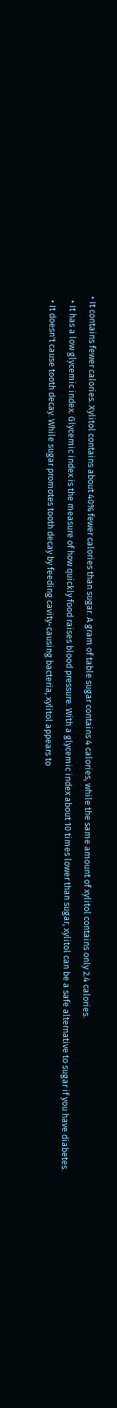• It contains fewer calories. Xylitol contains about 40% fewer calories than sugar. A gram of table sugar contains 4 calories, while the same amount of xylitol contains only 2.4 calories.
  • It has a low glycemic index. Glycemic index is the measure of how quickly food raises blood pressure. With a glycemic index about 10 times lower than sugar, xylitol can be a safe alternative to sugar if you have diabetes.
  • It doesn't cause tooth decay. While sugar promotes tooth decay by feeding cavity-causing bacteria, xylitol appears to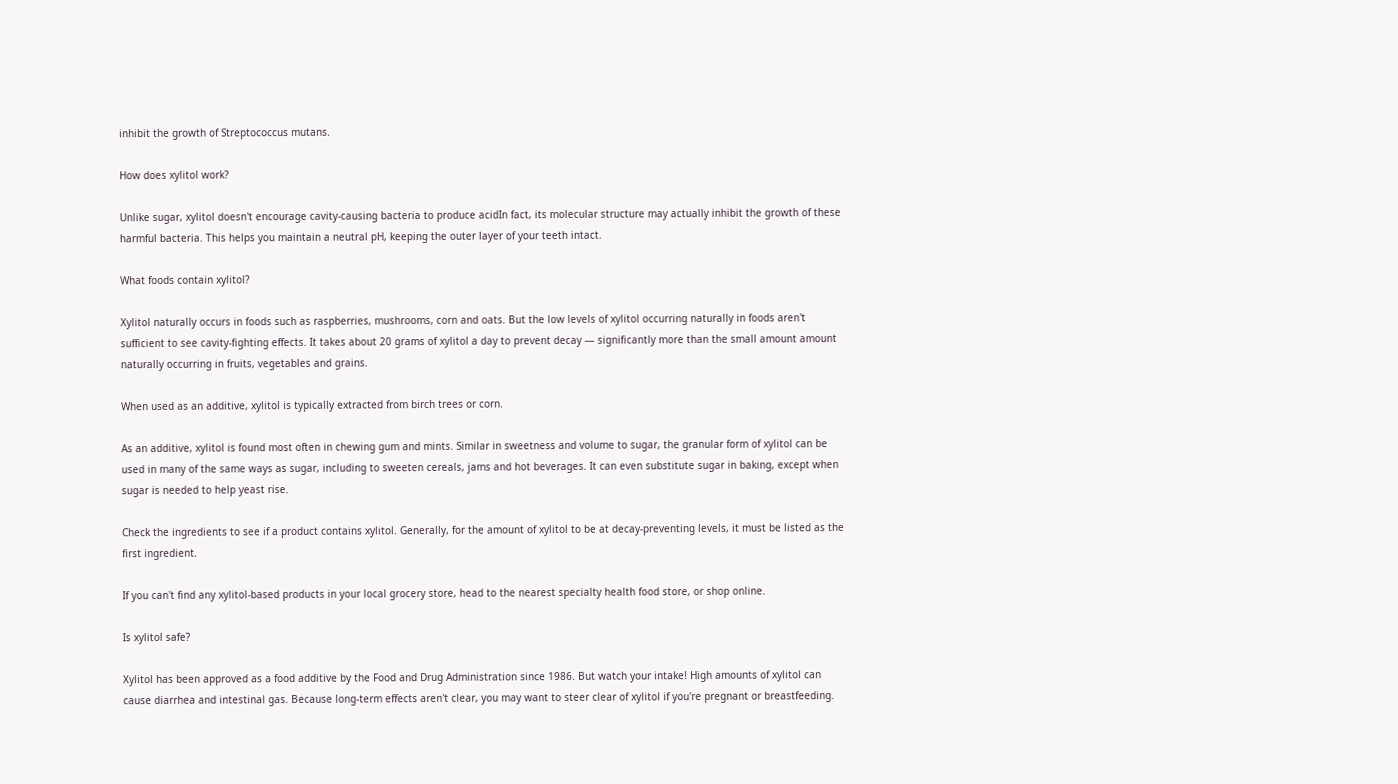inhibit the growth of Streptococcus mutans.

How does xylitol work?

Unlike sugar, xylitol doesn't encourage cavity-causing bacteria to produce acidIn fact, its molecular structure may actually inhibit the growth of these harmful bacteria. This helps you maintain a neutral pH, keeping the outer layer of your teeth intact.

What foods contain xylitol?

Xylitol naturally occurs in foods such as raspberries, mushrooms, corn and oats. But the low levels of xylitol occurring naturally in foods aren't sufficient to see cavity-fighting effects. It takes about 20 grams of xylitol a day to prevent decay — significantly more than the small amount amount naturally occurring in fruits, vegetables and grains.

When used as an additive, xylitol is typically extracted from birch trees or corn.

As an additive, xylitol is found most often in chewing gum and mints. Similar in sweetness and volume to sugar, the granular form of xylitol can be used in many of the same ways as sugar, including to sweeten cereals, jams and hot beverages. It can even substitute sugar in baking, except when sugar is needed to help yeast rise.

Check the ingredients to see if a product contains xylitol. Generally, for the amount of xylitol to be at decay-preventing levels, it must be listed as the first ingredient.

If you can't find any xylitol-based products in your local grocery store, head to the nearest specialty health food store, or shop online.

Is xylitol safe?

Xylitol has been approved as a food additive by the Food and Drug Administration since 1986. But watch your intake! High amounts of xylitol can cause diarrhea and intestinal gas. Because long-term effects aren't clear, you may want to steer clear of xylitol if you're pregnant or breastfeeding.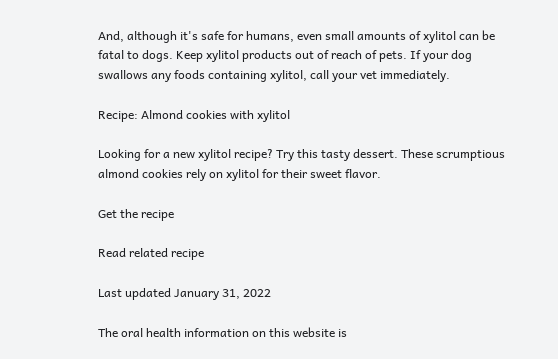And, although it's safe for humans, even small amounts of xylitol can be fatal to dogs. Keep xylitol products out of reach of pets. If your dog swallows any foods containing xylitol, call your vet immediately.

Recipe: Almond cookies with xylitol

Looking for a new xylitol recipe? Try this tasty dessert. These scrumptious almond cookies rely on xylitol for their sweet flavor.

Get the recipe

Read related recipe

Last updated January 31, 2022

The oral health information on this website is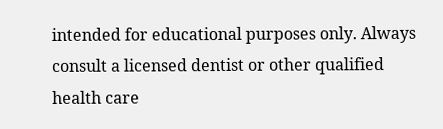intended for educational purposes only. Always consult a licensed dentist or other qualified health care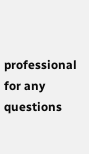professional for any questions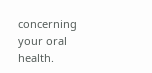concerning your oral health.